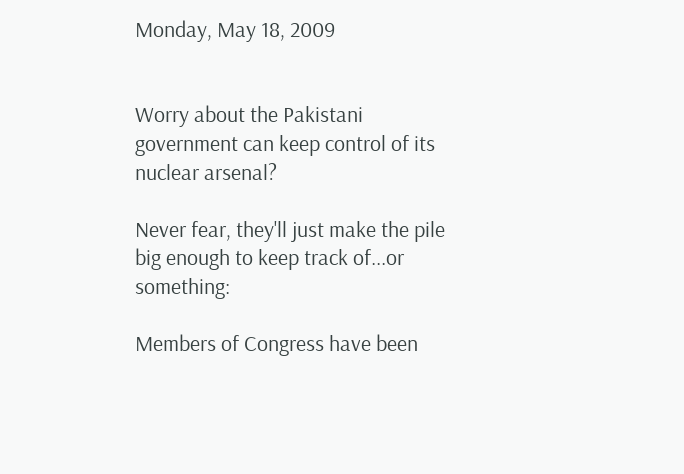Monday, May 18, 2009


Worry about the Pakistani government can keep control of its nuclear arsenal?

Never fear, they'll just make the pile big enough to keep track of...or something:

Members of Congress have been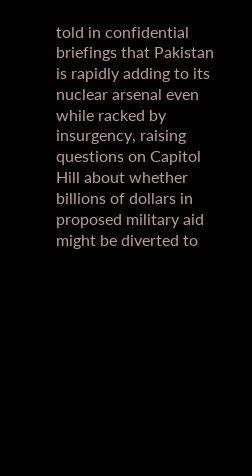told in confidential briefings that Pakistan is rapidly adding to its nuclear arsenal even while racked by insurgency, raising questions on Capitol Hill about whether billions of dollars in proposed military aid might be diverted to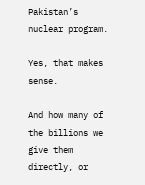Pakistan’s nuclear program.

Yes, that makes sense.

And how many of the billions we give them directly, or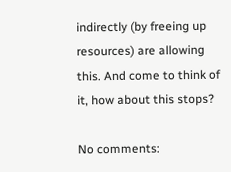indirectly (by freeing up resources) are allowing this. And come to think of it, how about this stops?

No comments: